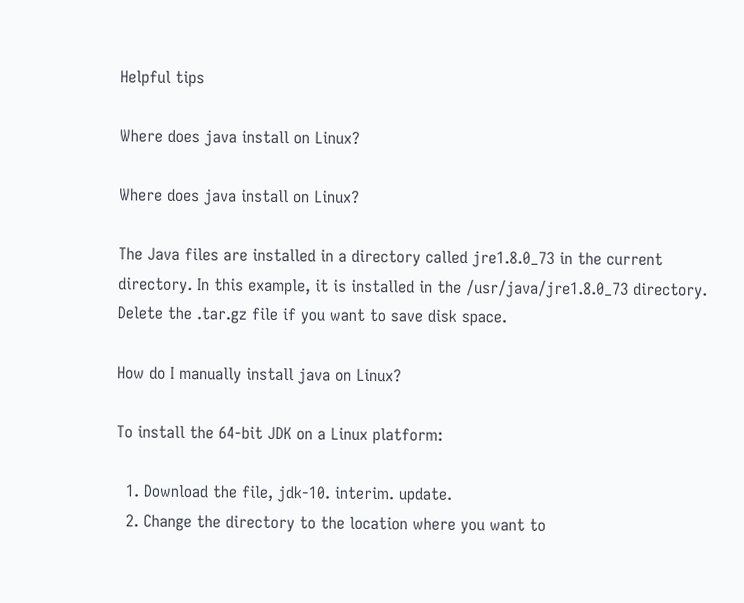Helpful tips

Where does java install on Linux?

Where does java install on Linux?

The Java files are installed in a directory called jre1.8.0_73 in the current directory. In this example, it is installed in the /usr/java/jre1.8.0_73 directory. Delete the .tar.gz file if you want to save disk space.

How do I manually install java on Linux?

To install the 64-bit JDK on a Linux platform:

  1. Download the file, jdk-10. interim. update.
  2. Change the directory to the location where you want to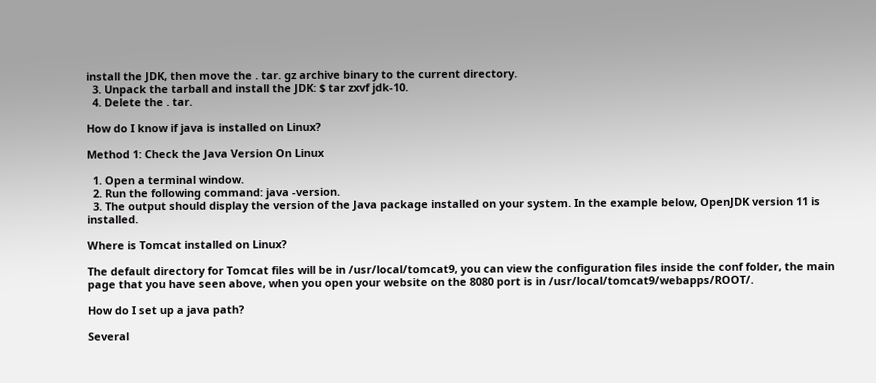install the JDK, then move the . tar. gz archive binary to the current directory.
  3. Unpack the tarball and install the JDK: $ tar zxvf jdk-10.
  4. Delete the . tar.

How do I know if java is installed on Linux?

Method 1: Check the Java Version On Linux

  1. Open a terminal window.
  2. Run the following command: java -version.
  3. The output should display the version of the Java package installed on your system. In the example below, OpenJDK version 11 is installed.

Where is Tomcat installed on Linux?

The default directory for Tomcat files will be in /usr/local/tomcat9, you can view the configuration files inside the conf folder, the main page that you have seen above, when you open your website on the 8080 port is in /usr/local/tomcat9/webapps/ROOT/.

How do I set up a java path?

Several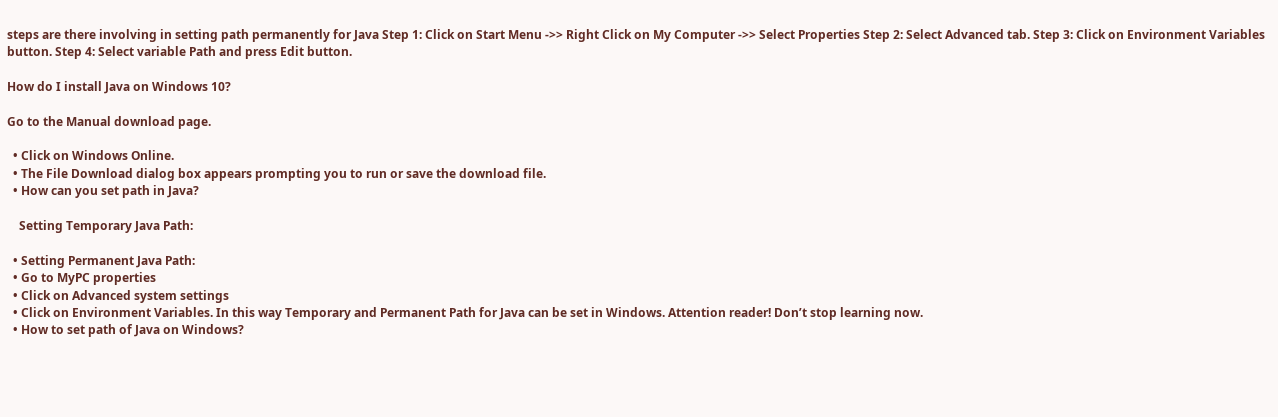steps are there involving in setting path permanently for Java Step 1: Click on Start Menu ->> Right Click on My Computer ->> Select Properties Step 2: Select Advanced tab. Step 3: Click on Environment Variables button. Step 4: Select variable Path and press Edit button.

How do I install Java on Windows 10?

Go to the Manual download page.

  • Click on Windows Online.
  • The File Download dialog box appears prompting you to run or save the download file.
  • How can you set path in Java?

    Setting Temporary Java Path:

  • Setting Permanent Java Path:
  • Go to MyPC properties
  • Click on Advanced system settings
  • Click on Environment Variables. In this way Temporary and Permanent Path for Java can be set in Windows. Attention reader! Don’t stop learning now.
  • How to set path of Java on Windows?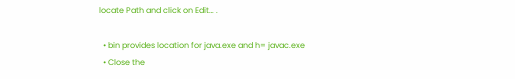locate Path and click on Edit… .

  • bin provides location for java.exe and h= javac.exe
  • Close the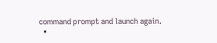command prompt and launch again.
  •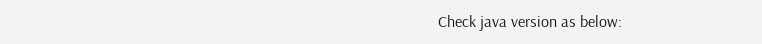Check java version as below: